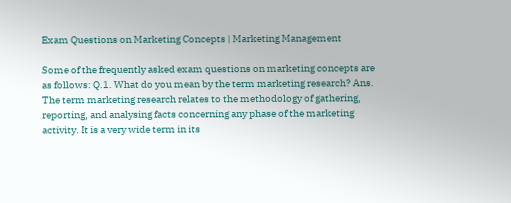Exam Questions on Marketing Concepts | Marketing Management

Some of the frequently asked exam questions on marketing concepts are as follows: Q.1. What do you mean by the term marketing research? Ans. The term marketing research relates to the methodology of gathering, reporting, and analysing facts concerning any phase of the marketing activity. It is a very wide term in its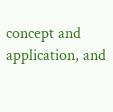concept and application, and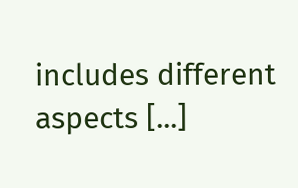includes different aspects [...]